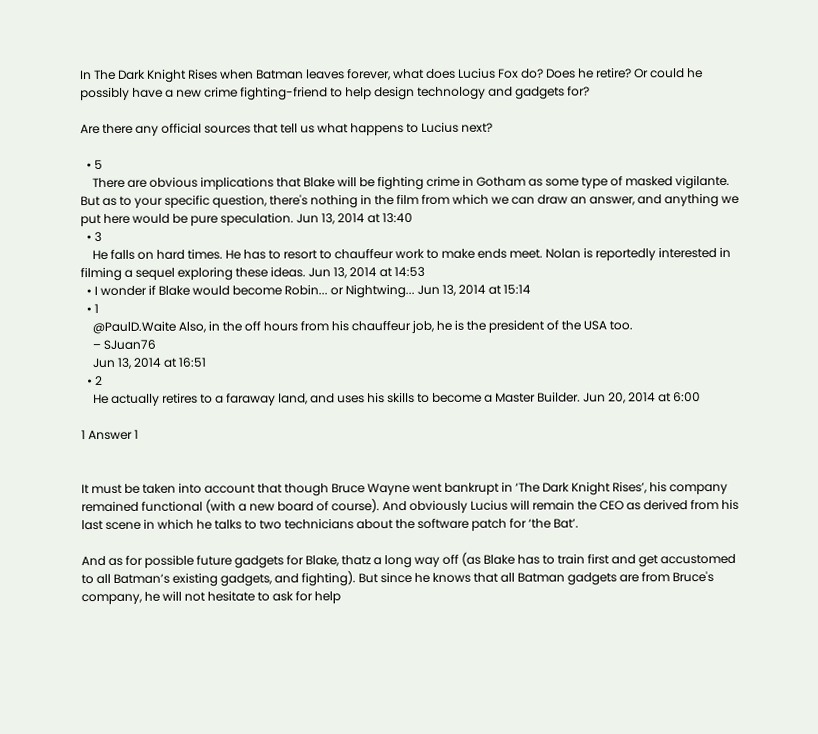In The Dark Knight Rises when Batman leaves forever, what does Lucius Fox do? Does he retire? Or could he possibly have a new crime fighting-friend to help design technology and gadgets for?

Are there any official sources that tell us what happens to Lucius next?

  • 5
    There are obvious implications that Blake will be fighting crime in Gotham as some type of masked vigilante. But as to your specific question, there's nothing in the film from which we can draw an answer, and anything we put here would be pure speculation. Jun 13, 2014 at 13:40
  • 3
    He falls on hard times. He has to resort to chauffeur work to make ends meet. Nolan is reportedly interested in filming a sequel exploring these ideas. Jun 13, 2014 at 14:53
  • I wonder if Blake would become Robin... or Nightwing... Jun 13, 2014 at 15:14
  • 1
    @PaulD.Waite Also, in the off hours from his chauffeur job, he is the president of the USA too.
    – SJuan76
    Jun 13, 2014 at 16:51
  • 2
    He actually retires to a faraway land, and uses his skills to become a Master Builder. Jun 20, 2014 at 6:00

1 Answer 1


It must be taken into account that though Bruce Wayne went bankrupt in ‘The Dark Knight Rises’, his company remained functional (with a new board of course). And obviously Lucius will remain the CEO as derived from his last scene in which he talks to two technicians about the software patch for ‘the Bat’.

And as for possible future gadgets for Blake, thatz a long way off (as Blake has to train first and get accustomed to all Batman’s existing gadgets, and fighting). But since he knows that all Batman gadgets are from Bruce's company, he will not hesitate to ask for help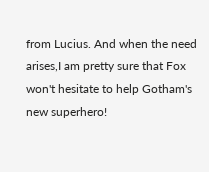from Lucius. And when the need arises,I am pretty sure that Fox won't hesitate to help Gotham's new superhero!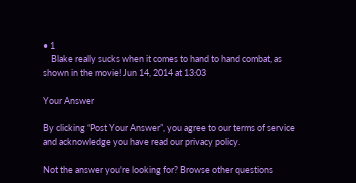• 1
    Blake really sucks when it comes to hand to hand combat, as shown in the movie! Jun 14, 2014 at 13:03

Your Answer

By clicking “Post Your Answer”, you agree to our terms of service and acknowledge you have read our privacy policy.

Not the answer you're looking for? Browse other questions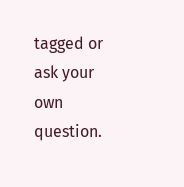tagged or ask your own question.